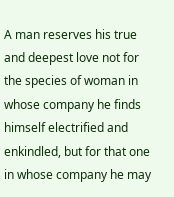A man reserves his true and deepest love not for the species of woman in whose company he finds himself electrified and enkindled, but for that one in whose company he may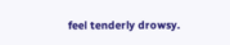feel tenderly drowsy.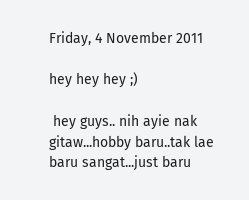Friday, 4 November 2011

hey hey hey ;)

 hey guys.. nih ayie nak gitaw...hobby baru..tak lae baru sangat...just baru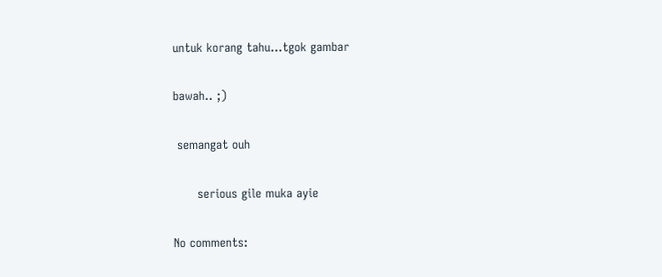untuk korang tahu...tgok gambar

bawah.. ;)

 semangat ouh

      serious gile muka ayie

No comments: